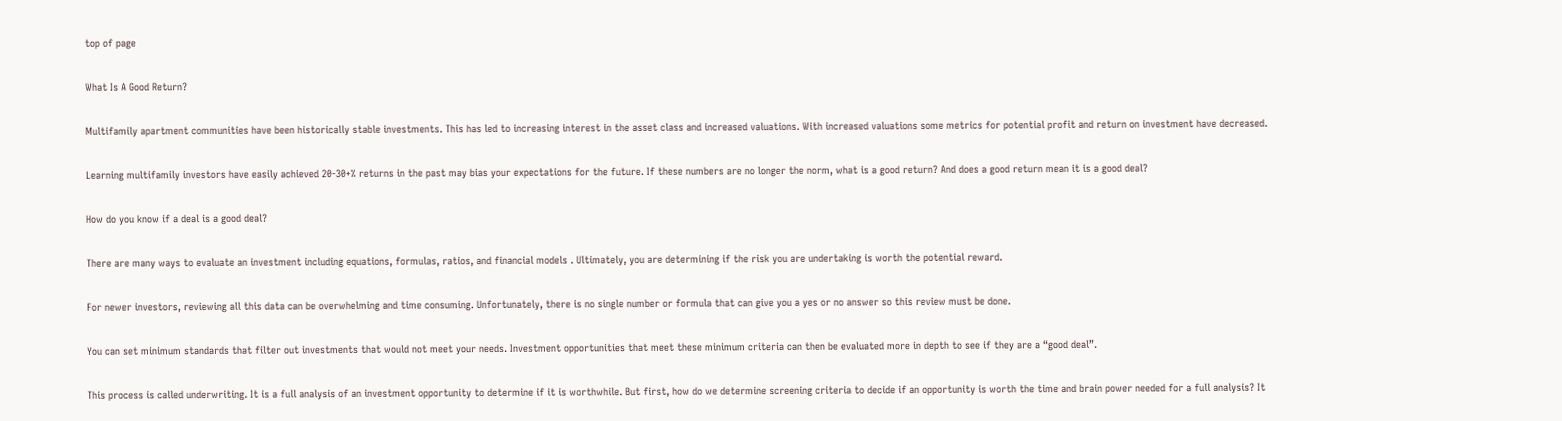top of page

What Is A Good Return?

Multifamily apartment communities have been historically stable investments. This has led to increasing interest in the asset class and increased valuations. With increased valuations some metrics for potential profit and return on investment have decreased.

Learning multifamily investors have easily achieved 20-30+% returns in the past may bias your expectations for the future. If these numbers are no longer the norm, what is a good return? And does a good return mean it is a good deal?

How do you know if a deal is a good deal?

There are many ways to evaluate an investment including equations, formulas, ratios, and financial models . Ultimately, you are determining if the risk you are undertaking is worth the potential reward.

For newer investors, reviewing all this data can be overwhelming and time consuming. Unfortunately, there is no single number or formula that can give you a yes or no answer so this review must be done.

You can set minimum standards that filter out investments that would not meet your needs. Investment opportunities that meet these minimum criteria can then be evaluated more in depth to see if they are a “good deal”.

This process is called underwriting. It is a full analysis of an investment opportunity to determine if it is worthwhile. But first, how do we determine screening criteria to decide if an opportunity is worth the time and brain power needed for a full analysis? It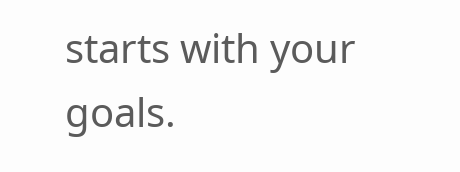starts with your goals.